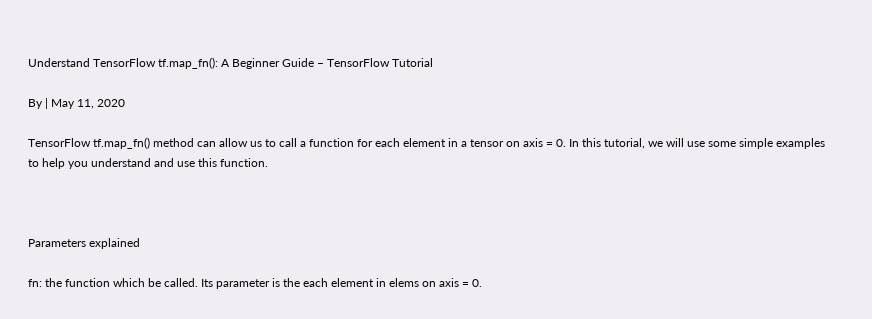Understand TensorFlow tf.map_fn(): A Beginner Guide – TensorFlow Tutorial

By | May 11, 2020

TensorFlow tf.map_fn() method can allow us to call a function for each element in a tensor on axis = 0. In this tutorial, we will use some simple examples to help you understand and use this function.



Parameters explained

fn: the function which be called. Its parameter is the each element in elems on axis = 0.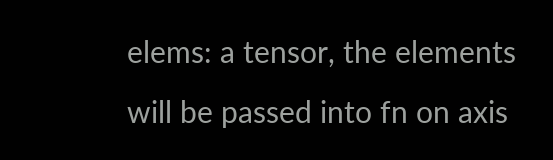elems: a tensor, the elements will be passed into fn on axis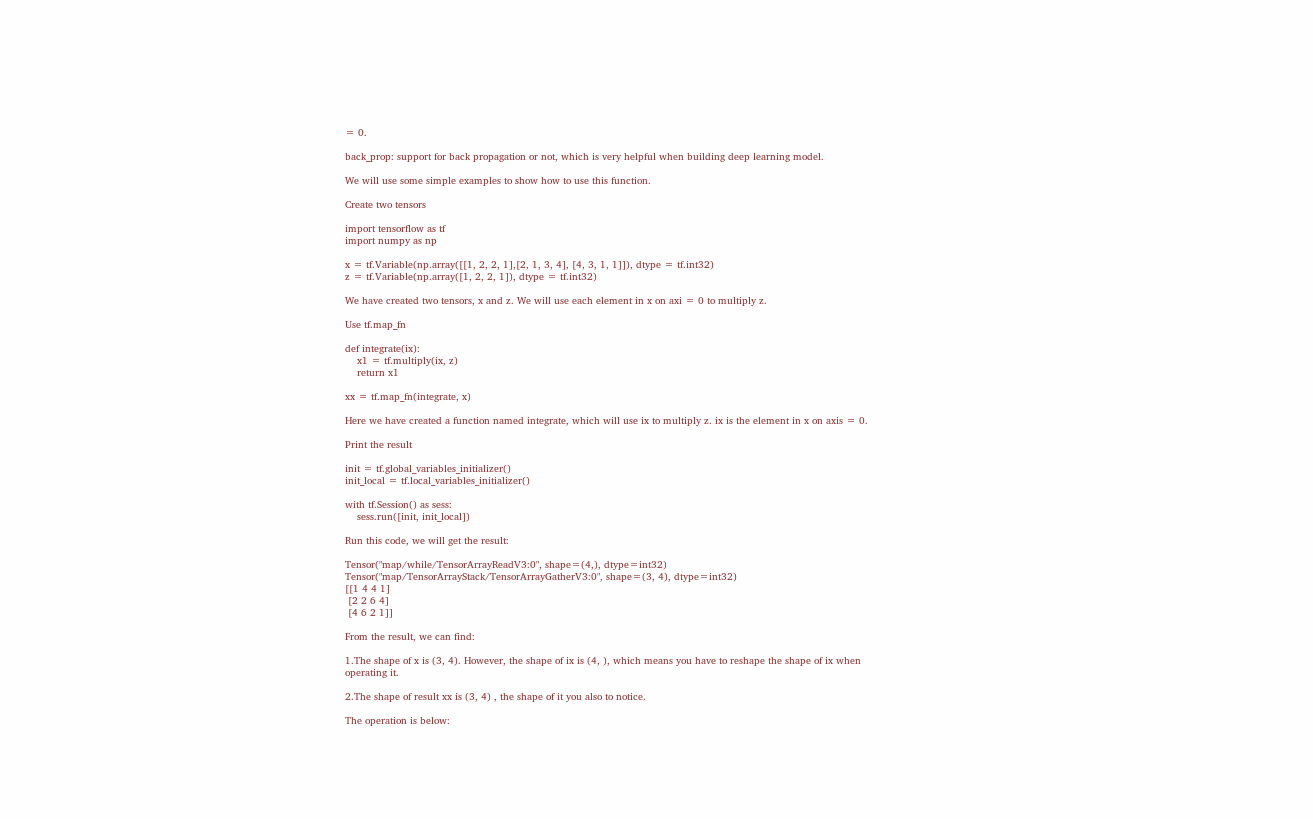= 0.

back_prop: support for back propagation or not, which is very helpful when building deep learning model.

We will use some simple examples to show how to use this function.

Create two tensors

import tensorflow as tf
import numpy as np

x = tf.Variable(np.array([[1, 2, 2, 1],[2, 1, 3, 4], [4, 3, 1, 1]]), dtype = tf.int32)
z = tf.Variable(np.array([1, 2, 2, 1]), dtype = tf.int32)

We have created two tensors, x and z. We will use each element in x on axi = 0 to multiply z.

Use tf.map_fn

def integrate(ix):
    x1 = tf.multiply(ix, z)
    return x1

xx = tf.map_fn(integrate, x)

Here we have created a function named integrate, which will use ix to multiply z. ix is the element in x on axis = 0.

Print the result

init = tf.global_variables_initializer()
init_local = tf.local_variables_initializer()

with tf.Session() as sess:
    sess.run([init, init_local])

Run this code, we will get the result:

Tensor("map/while/TensorArrayReadV3:0", shape=(4,), dtype=int32)
Tensor("map/TensorArrayStack/TensorArrayGatherV3:0", shape=(3, 4), dtype=int32)
[[1 4 4 1]
 [2 2 6 4]
 [4 6 2 1]]

From the result, we can find:

1.The shape of x is (3, 4). However, the shape of ix is (4, ), which means you have to reshape the shape of ix when operating it.

2.The shape of result xx is (3, 4) , the shape of it you also to notice.

The operation is below: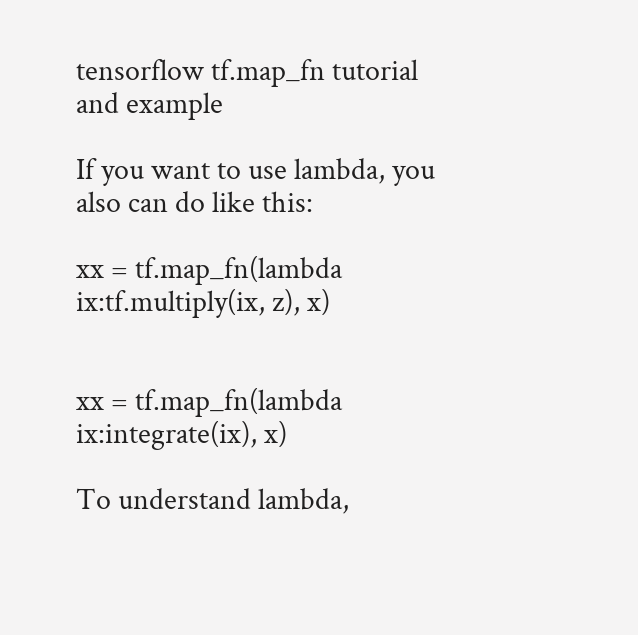tensorflow tf.map_fn tutorial and example

If you want to use lambda, you also can do like this:

xx = tf.map_fn(lambda ix:tf.multiply(ix, z), x)


xx = tf.map_fn(lambda ix:integrate(ix), x)

To understand lambda,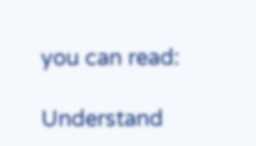you can read:

Understand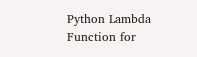Python Lambda Function for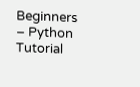Beginners – Python Tutorial